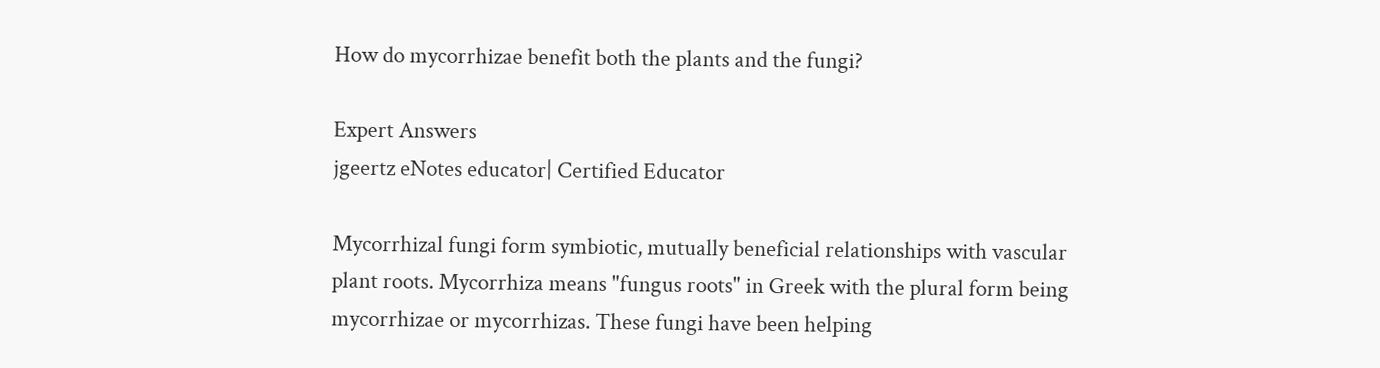How do mycorrhizae benefit both the plants and the fungi?

Expert Answers
jgeertz eNotes educator| Certified Educator

Mycorrhizal fungi form symbiotic, mutually beneficial relationships with vascular plant roots. Mycorrhiza means "fungus roots" in Greek with the plural form being mycorrhizae or mycorrhizas. These fungi have been helping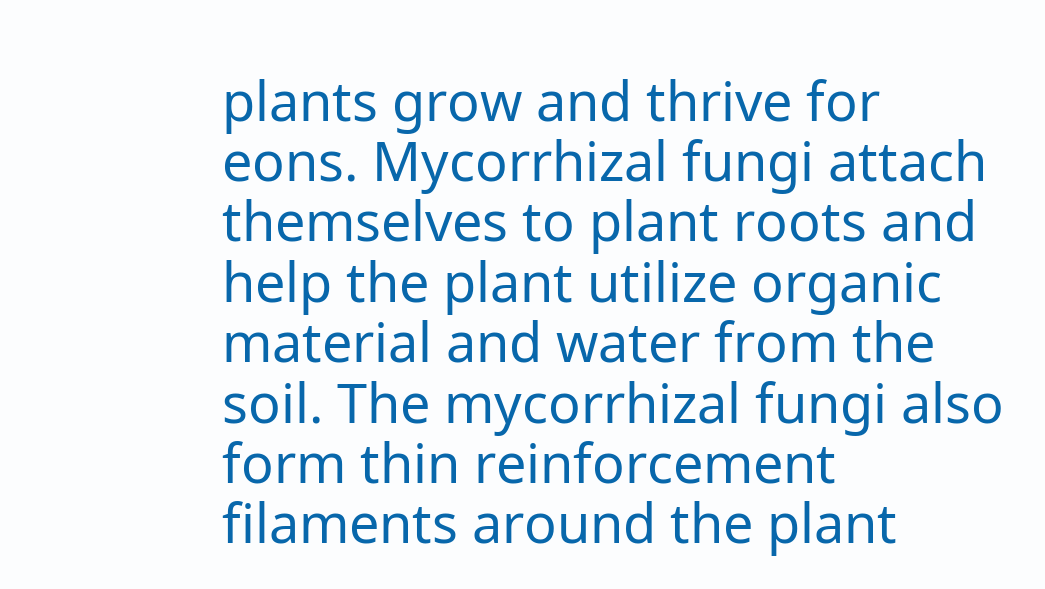plants grow and thrive for eons. Mycorrhizal fungi attach themselves to plant roots and help the plant utilize organic material and water from the soil. The mycorrhizal fungi also form thin reinforcement filaments around the plant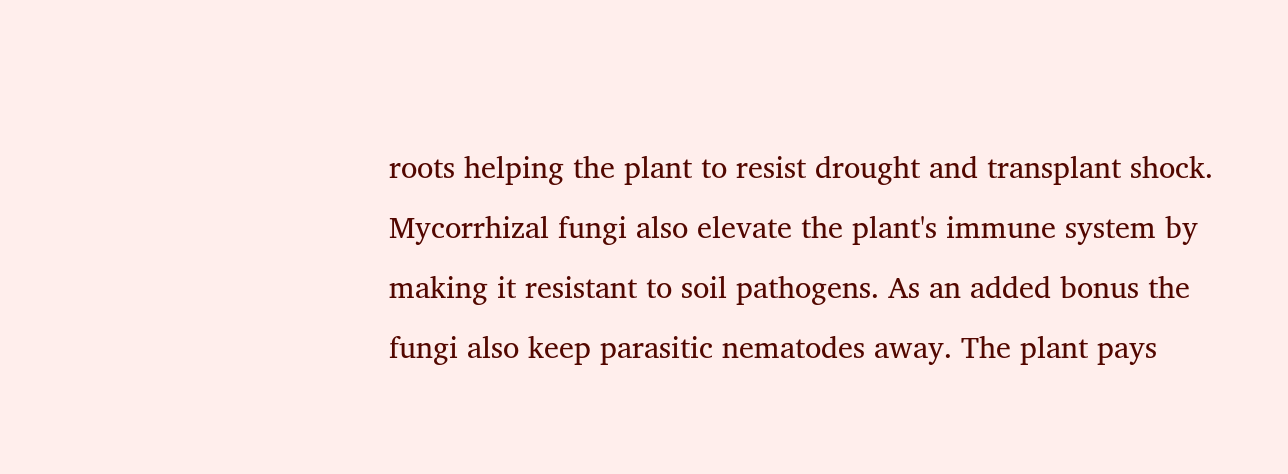roots helping the plant to resist drought and transplant shock. Mycorrhizal fungi also elevate the plant's immune system by making it resistant to soil pathogens. As an added bonus the fungi also keep parasitic nematodes away. The plant pays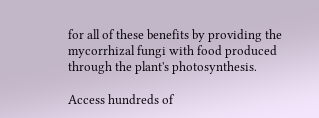for all of these benefits by providing the mycorrhizal fungi with food produced through the plant's photosynthesis.

Access hundreds of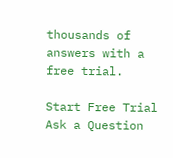thousands of answers with a free trial.

Start Free Trial
Ask a Question